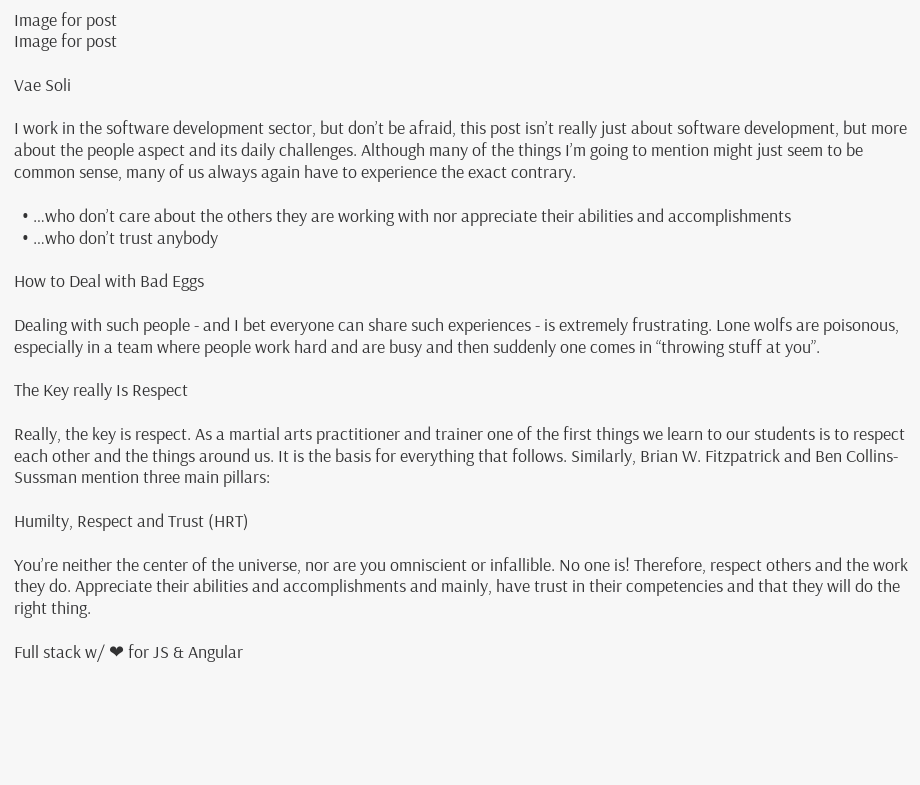Image for post
Image for post

Vae Soli

I work in the software development sector, but don’t be afraid, this post isn’t really just about software development, but more about the people aspect and its daily challenges. Although many of the things I’m going to mention might just seem to be common sense, many of us always again have to experience the exact contrary.

  • …who don’t care about the others they are working with nor appreciate their abilities and accomplishments
  • …who don’t trust anybody

How to Deal with Bad Eggs

Dealing with such people - and I bet everyone can share such experiences - is extremely frustrating. Lone wolfs are poisonous, especially in a team where people work hard and are busy and then suddenly one comes in “throwing stuff at you”.

The Key really Is Respect

Really, the key is respect. As a martial arts practitioner and trainer one of the first things we learn to our students is to respect each other and the things around us. It is the basis for everything that follows. Similarly, Brian W. Fitzpatrick and Ben Collins-Sussman mention three main pillars:

Humilty, Respect and Trust (HRT)

You’re neither the center of the universe, nor are you omniscient or infallible. No one is! Therefore, respect others and the work they do. Appreciate their abilities and accomplishments and mainly, have trust in their competencies and that they will do the right thing.

Full stack w/ ❤ for JS & Angular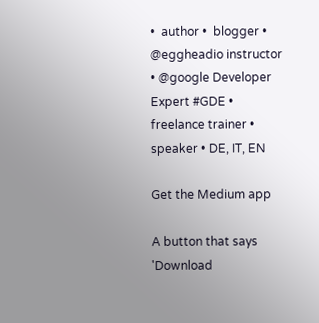•  author •  blogger •  @eggheadio instructor • @google Developer Expert #GDE • freelance trainer • speaker • DE, IT, EN

Get the Medium app

A button that says 'Download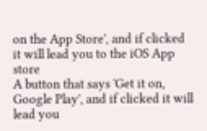on the App Store', and if clicked it will lead you to the iOS App store
A button that says 'Get it on, Google Play', and if clicked it will lead you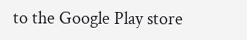to the Google Play store